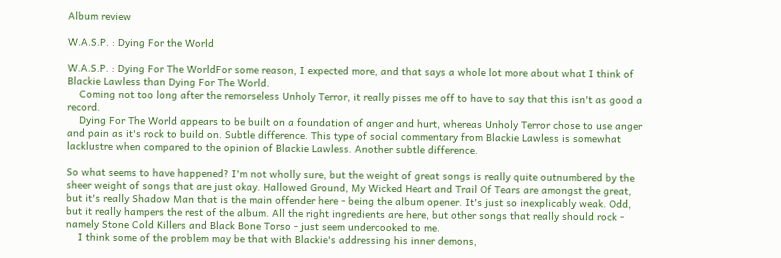Album review

W.A.S.P. : Dying For the World

W.A.S.P. : Dying For The WorldFor some reason, I expected more, and that says a whole lot more about what I think of Blackie Lawless than Dying For The World.
    Coming not too long after the remorseless Unholy Terror, it really pisses me off to have to say that this isn't as good a record.
    Dying For The World appears to be built on a foundation of anger and hurt, whereas Unholy Terror chose to use anger and pain as it's rock to build on. Subtle difference. This type of social commentary from Blackie Lawless is somewhat lacklustre when compared to the opinion of Blackie Lawless. Another subtle difference.

So what seems to have happened? I'm not wholly sure, but the weight of great songs is really quite outnumbered by the sheer weight of songs that are just okay. Hallowed Ground, My Wicked Heart and Trail Of Tears are amongst the great, but it's really Shadow Man that is the main offender here - being the album opener. It's just so inexplicably weak. Odd, but it really hampers the rest of the album. All the right ingredients are here, but other songs that really should rock - namely Stone Cold Killers and Black Bone Torso - just seem undercooked to me.
    I think some of the problem may be that with Blackie's addressing his inner demons,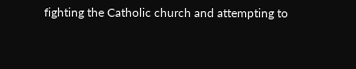fighting the Catholic church and attempting to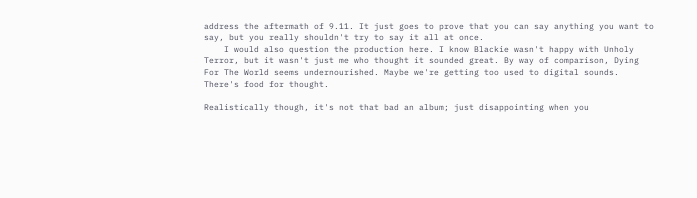address the aftermath of 9.11. It just goes to prove that you can say anything you want to say, but you really shouldn't try to say it all at once.
    I would also question the production here. I know Blackie wasn't happy with Unholy Terror, but it wasn't just me who thought it sounded great. By way of comparison, Dying For The World seems undernourished. Maybe we're getting too used to digital sounds. There's food for thought.

Realistically though, it's not that bad an album; just disappointing when you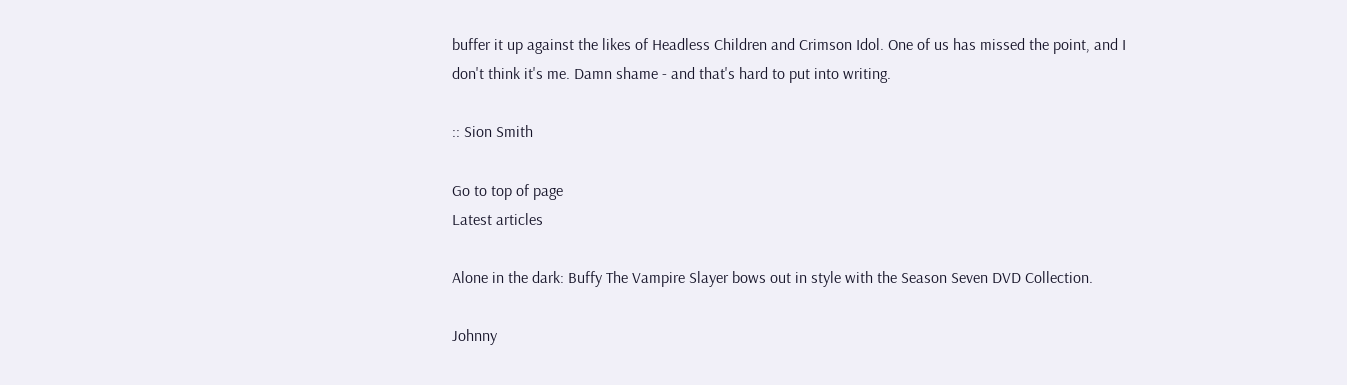buffer it up against the likes of Headless Children and Crimson Idol. One of us has missed the point, and I don't think it's me. Damn shame - and that's hard to put into writing.

:: Sion Smith

Go to top of page
Latest articles

Alone in the dark: Buffy The Vampire Slayer bows out in style with the Season Seven DVD Collection.

Johnny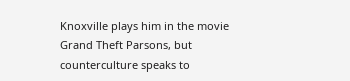Knoxville plays him in the movie Grand Theft Parsons, but counterculture speaks to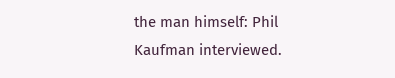the man himself: Phil Kaufman interviewed.